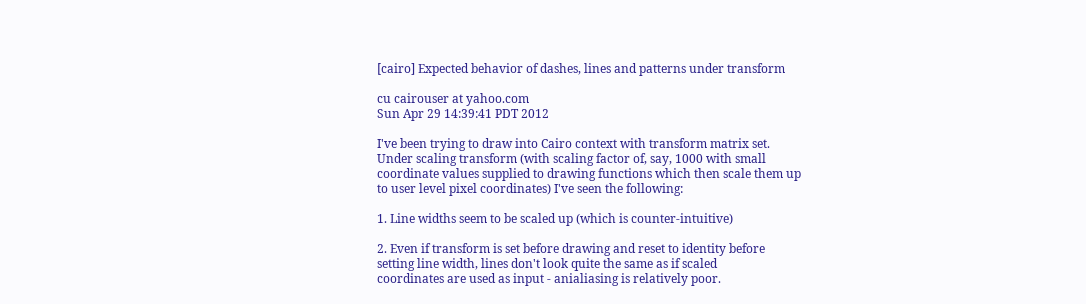[cairo] Expected behavior of dashes, lines and patterns under transform

cu cairouser at yahoo.com
Sun Apr 29 14:39:41 PDT 2012

I've been trying to draw into Cairo context with transform matrix set.
Under scaling transform (with scaling factor of, say, 1000 with small
coordinate values supplied to drawing functions which then scale them up
to user level pixel coordinates) I've seen the following:

1. Line widths seem to be scaled up (which is counter-intuitive)

2. Even if transform is set before drawing and reset to identity before
setting line width, lines don't look quite the same as if scaled
coordinates are used as input - anialiasing is relatively poor.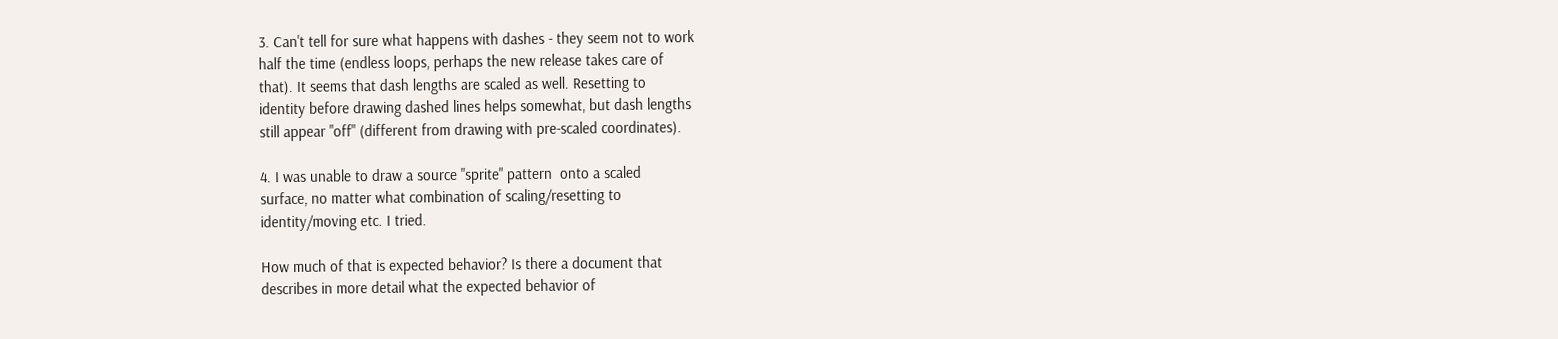3. Can't tell for sure what happens with dashes - they seem not to work
half the time (endless loops, perhaps the new release takes care of
that). It seems that dash lengths are scaled as well. Resetting to
identity before drawing dashed lines helps somewhat, but dash lengths
still appear "off" (different from drawing with pre-scaled coordinates).

4. I was unable to draw a source "sprite" pattern  onto a scaled
surface, no matter what combination of scaling/resetting to
identity/moving etc. I tried.

How much of that is expected behavior? Is there a document that
describes in more detail what the expected behavior of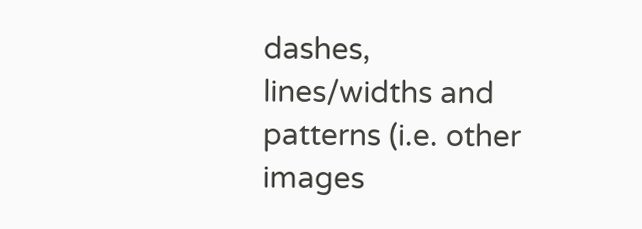dashes,
lines/widths and patterns (i.e. other images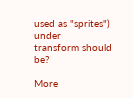used as "sprites") under
transform should be?

More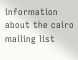information about the cairo mailing list